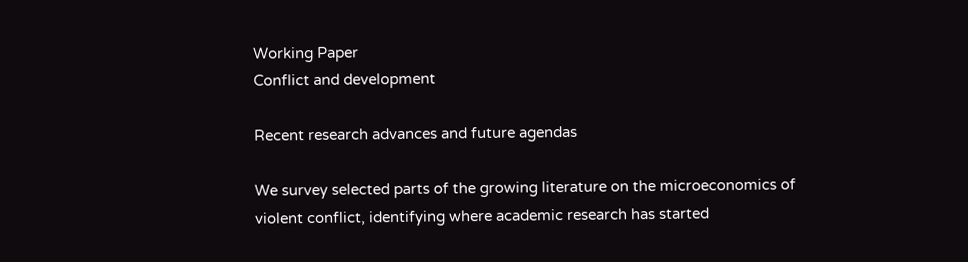Working Paper
Conflict and development

Recent research advances and future agendas

We survey selected parts of the growing literature on the microeconomics of violent conflict, identifying where academic research has started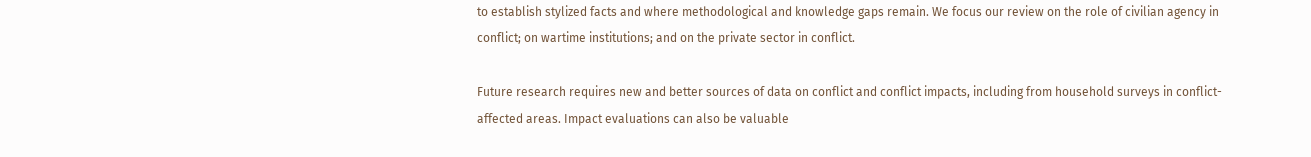to establish stylized facts and where methodological and knowledge gaps remain. We focus our review on the role of civilian agency in conflict; on wartime institutions; and on the private sector in conflict.

Future research requires new and better sources of data on conflict and conflict impacts, including from household surveys in conflict-affected areas. Impact evaluations can also be valuable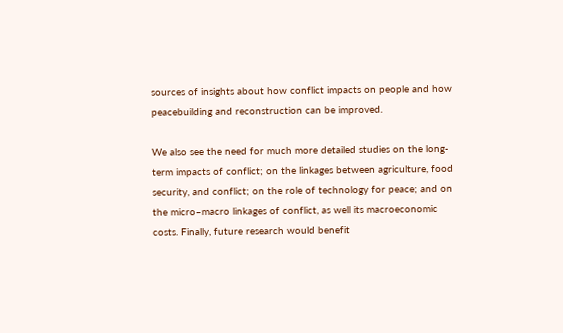sources of insights about how conflict impacts on people and how peacebuilding and reconstruction can be improved.

We also see the need for much more detailed studies on the long-term impacts of conflict; on the linkages between agriculture, food security, and conflict; on the role of technology for peace; and on the micro–macro linkages of conflict, as well its macroeconomic costs. Finally, future research would benefit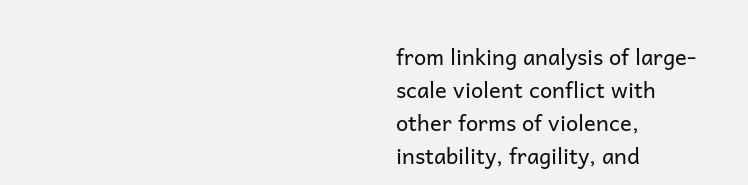from linking analysis of large-scale violent conflict with other forms of violence, instability, fragility, and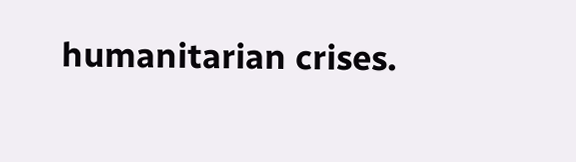humanitarian crises.